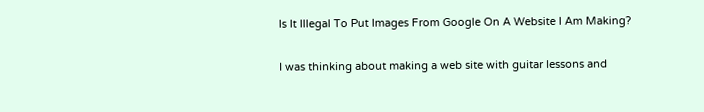Is It Illegal To Put Images From Google On A Website I Am Making?

I was thinking about making a web site with guitar lessons and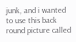junk, and i wanted to use this back round picture called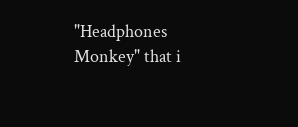"Headphones Monkey" that i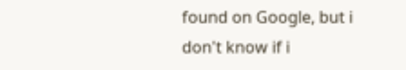found on Google, but i don't know if i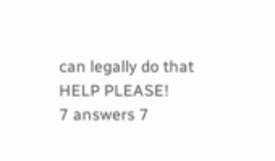can legally do that HELP PLEASE!
7 answers 7